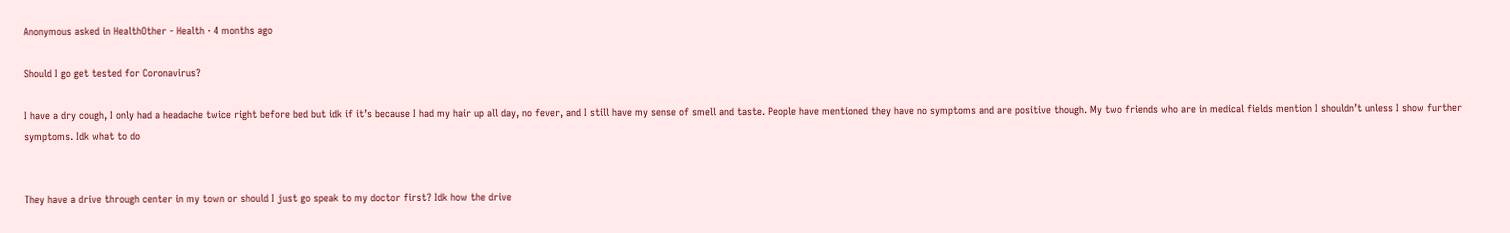Anonymous asked in HealthOther - Health · 4 months ago

Should I go get tested for Coronavirus?

I have a dry cough, I only had a headache twice right before bed but idk if it’s because I had my hair up all day, no fever, and I still have my sense of smell and taste. People have mentioned they have no symptoms and are positive though. My two friends who are in medical fields mention I shouldn’t unless I show further symptoms. Idk what to do


They have a drive through center in my town or should I just go speak to my doctor first? Idk how the drive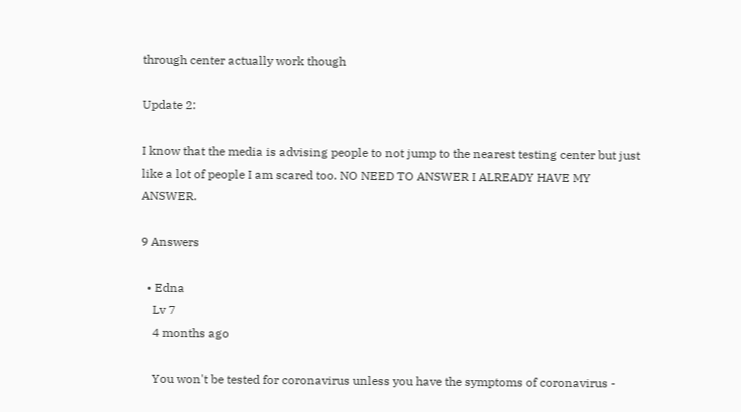through center actually work though

Update 2:

I know that the media is advising people to not jump to the nearest testing center but just like a lot of people I am scared too. NO NEED TO ANSWER I ALREADY HAVE MY ANSWER.

9 Answers

  • Edna
    Lv 7
    4 months ago

    You won't be tested for coronavirus unless you have the symptoms of coronavirus -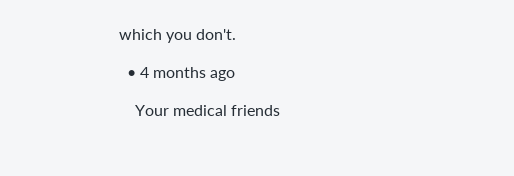which you don't.

  • 4 months ago

    Your medical friends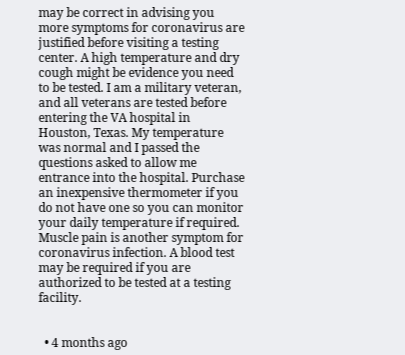may be correct in advising you more symptoms for coronavirus are justified before visiting a testing center. A high temperature and dry cough might be evidence you need to be tested. I am a military veteran, and all veterans are tested before entering the VA hospital in Houston, Texas. My temperature was normal and I passed the questions asked to allow me entrance into the hospital. Purchase an inexpensive thermometer if you do not have one so you can monitor your daily temperature if required. Muscle pain is another symptom for coronavirus infection. A blood test may be required if you are authorized to be tested at a testing facility.


  • 4 months ago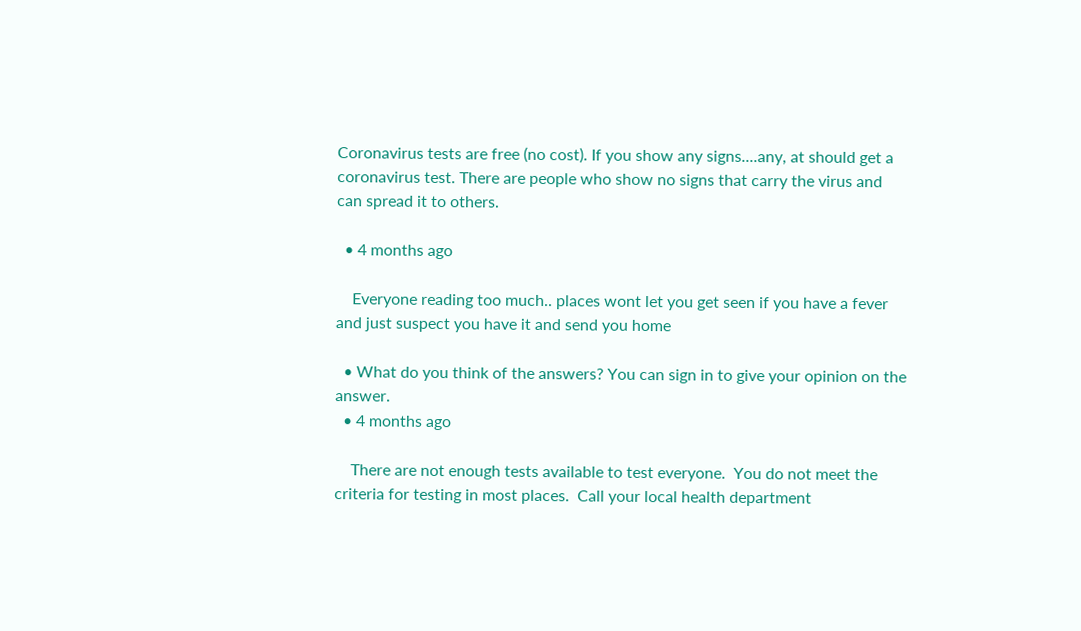Coronavirus tests are free (no cost). If you show any signs....any, at should get a coronavirus test. There are people who show no signs that carry the virus and can spread it to others.

  • 4 months ago

    Everyone reading too much.. places wont let you get seen if you have a fever and just suspect you have it and send you home

  • What do you think of the answers? You can sign in to give your opinion on the answer.
  • 4 months ago

    There are not enough tests available to test everyone.  You do not meet the criteria for testing in most places.  Call your local health department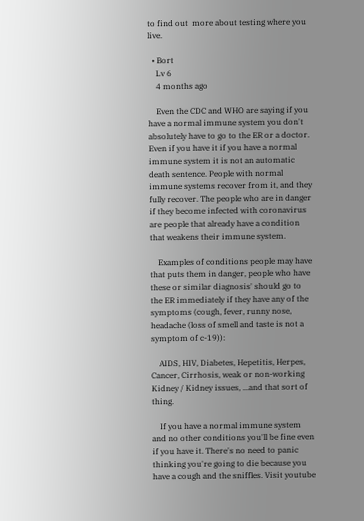to find out  more about testing where you live.

  • Bort
    Lv 6
    4 months ago

    Even the CDC and WHO are saying if you have a normal immune system you don't absolutely have to go to the ER or a doctor. Even if you have it if you have a normal immune system it is not an automatic death sentence. People with normal immune systems recover from it, and they fully recover. The people who are in danger if they become infected with coronavirus are people that already have a condition that weakens their immune system.

    Examples of conditions people may have that puts them in danger, people who have these or similar diagnosis' should go to the ER immediately if they have any of the symptoms (cough, fever, runny nose, headache (loss of smell and taste is not a symptom of c-19)):

    AIDS, HIV, Diabetes, Hepetitis, Herpes, Cancer, Cirrhosis, weak or non-working Kidney / Kidney issues, ...and that sort of thing.

    If you have a normal immune system and no other conditions you'll be fine even if you have it. There's no need to panic thinking you're going to die because you have a cough and the sniffles. Visit youtube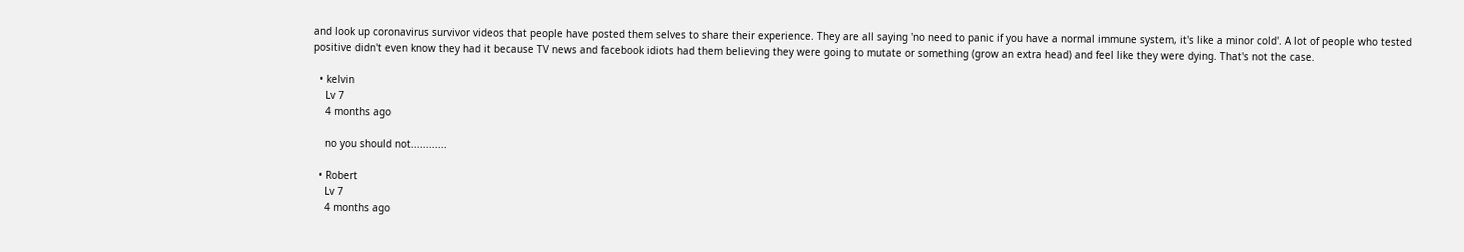and look up coronavirus survivor videos that people have posted them selves to share their experience. They are all saying 'no need to panic if you have a normal immune system, it's like a minor cold'. A lot of people who tested positive didn't even know they had it because TV news and facebook idiots had them believing they were going to mutate or something (grow an extra head) and feel like they were dying. That's not the case.

  • kelvin
    Lv 7
    4 months ago

    no you should not............

  • Robert
    Lv 7
    4 months ago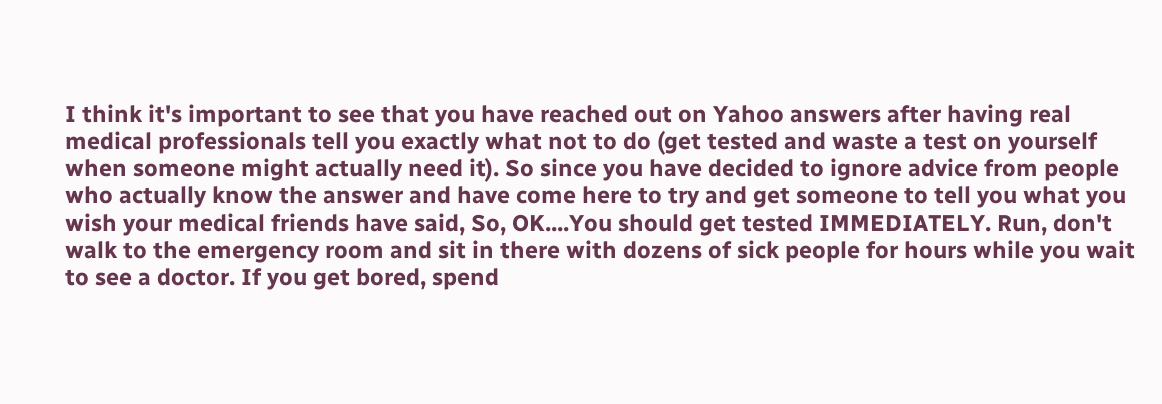I think it's important to see that you have reached out on Yahoo answers after having real medical professionals tell you exactly what not to do (get tested and waste a test on yourself when someone might actually need it). So since you have decided to ignore advice from people who actually know the answer and have come here to try and get someone to tell you what you wish your medical friends have said, So, OK....You should get tested IMMEDIATELY. Run, don't walk to the emergency room and sit in there with dozens of sick people for hours while you wait to see a doctor. If you get bored, spend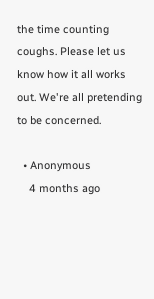the time counting coughs. Please let us know how it all works out. We're all pretending to be concerned.

  • Anonymous
    4 months ago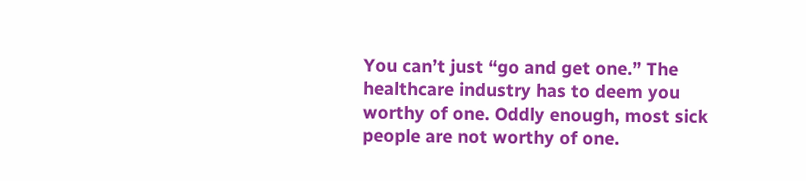You can’t just “go and get one.” The healthcare industry has to deem you worthy of one. Oddly enough, most sick people are not worthy of one.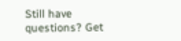Still have questions? Get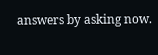answers by asking now.